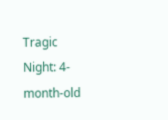Tragic Night: 4-month-old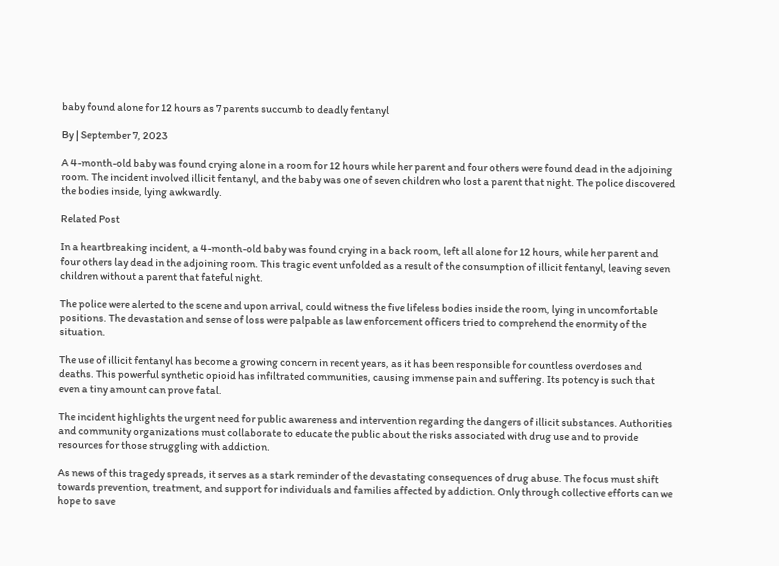baby found alone for 12 hours as 7 parents succumb to deadly fentanyl

By | September 7, 2023

A 4-month-old baby was found crying alone in a room for 12 hours while her parent and four others were found dead in the adjoining room. The incident involved illicit fentanyl, and the baby was one of seven children who lost a parent that night. The police discovered the bodies inside, lying awkwardly.

Related Post

In a heartbreaking incident, a 4-month-old baby was found crying in a back room, left all alone for 12 hours, while her parent and four others lay dead in the adjoining room. This tragic event unfolded as a result of the consumption of illicit fentanyl, leaving seven children without a parent that fateful night.

The police were alerted to the scene and upon arrival, could witness the five lifeless bodies inside the room, lying in uncomfortable positions. The devastation and sense of loss were palpable as law enforcement officers tried to comprehend the enormity of the situation.

The use of illicit fentanyl has become a growing concern in recent years, as it has been responsible for countless overdoses and deaths. This powerful synthetic opioid has infiltrated communities, causing immense pain and suffering. Its potency is such that even a tiny amount can prove fatal.

The incident highlights the urgent need for public awareness and intervention regarding the dangers of illicit substances. Authorities and community organizations must collaborate to educate the public about the risks associated with drug use and to provide resources for those struggling with addiction.

As news of this tragedy spreads, it serves as a stark reminder of the devastating consequences of drug abuse. The focus must shift towards prevention, treatment, and support for individuals and families affected by addiction. Only through collective efforts can we hope to save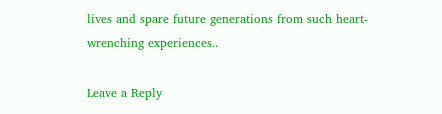lives and spare future generations from such heart-wrenching experiences..

Leave a Reply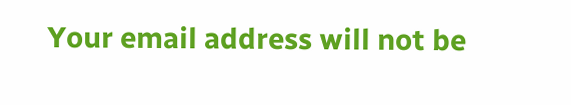Your email address will not be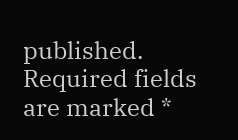published. Required fields are marked *